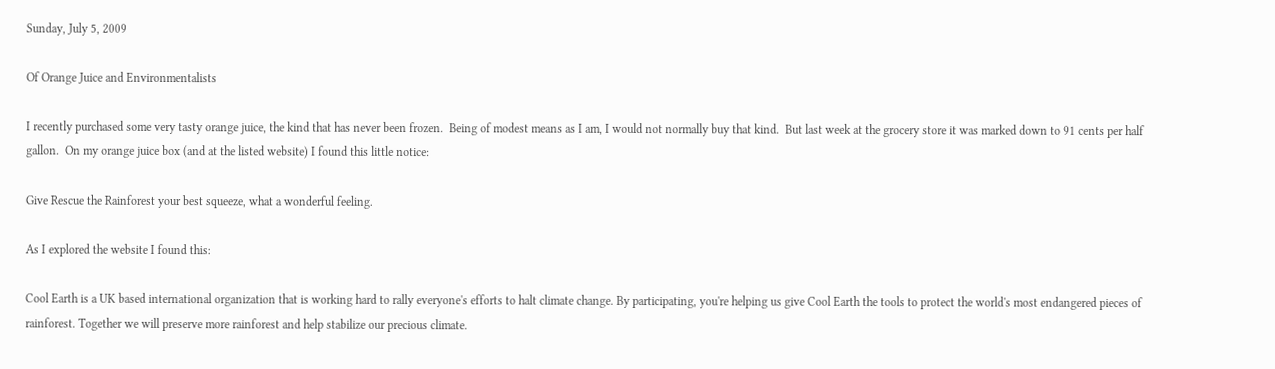Sunday, July 5, 2009

Of Orange Juice and Environmentalists

I recently purchased some very tasty orange juice, the kind that has never been frozen.  Being of modest means as I am, I would not normally buy that kind.  But last week at the grocery store it was marked down to 91 cents per half gallon.  On my orange juice box (and at the listed website) I found this little notice:

Give Rescue the Rainforest your best squeeze, what a wonderful feeling.

As I explored the website I found this:

Cool Earth is a UK based international organization that is working hard to rally everyone's efforts to halt climate change. By participating, you're helping us give Cool Earth the tools to protect the world's most endangered pieces of rainforest. Together we will preserve more rainforest and help stabilize our precious climate.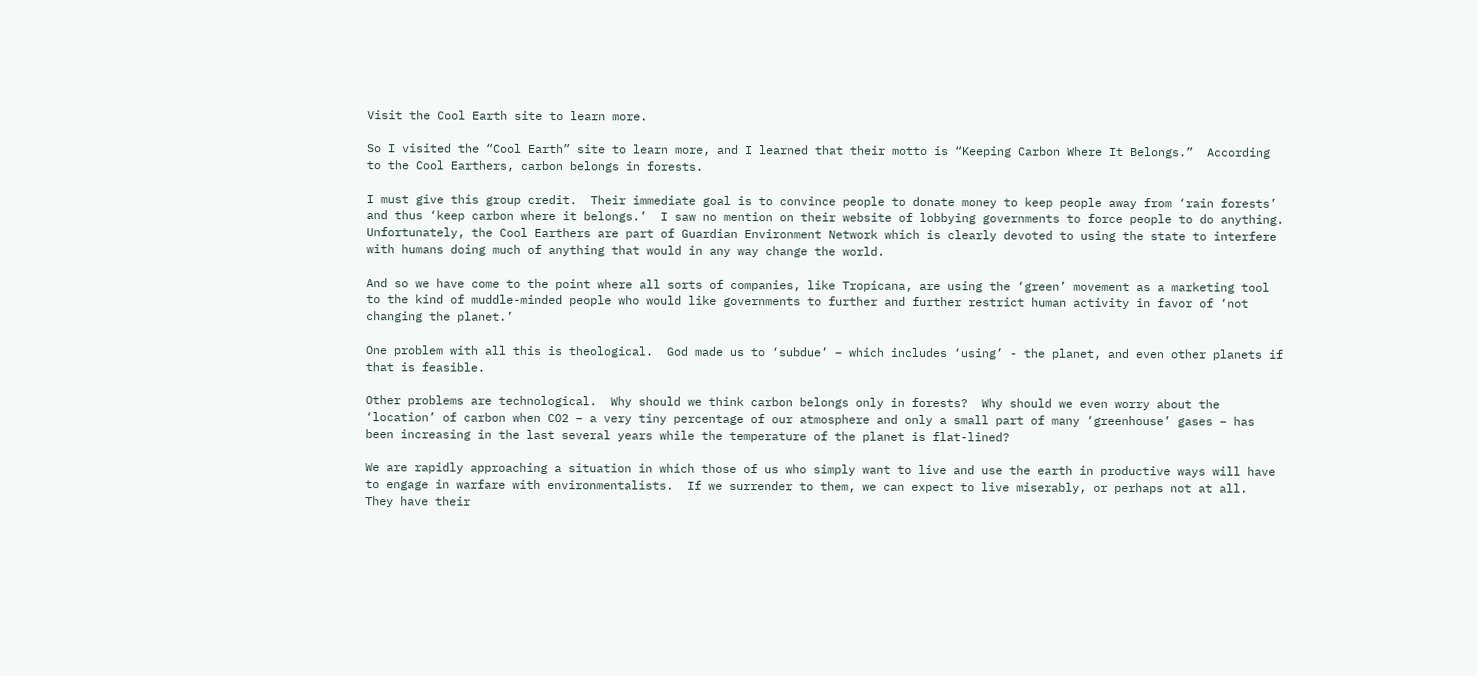Visit the Cool Earth site to learn more.

So I visited the “Cool Earth” site to learn more, and I learned that their motto is “Keeping Carbon Where It Belongs.”  According to the Cool Earthers, carbon belongs in forests.

I must give this group credit.  Their immediate goal is to convince people to donate money to keep people away from ‘rain forests’ and thus ‘keep carbon where it belongs.’  I saw no mention on their website of lobbying governments to force people to do anything.  Unfortunately, the Cool Earthers are part of Guardian Environment Network which is clearly devoted to using the state to interfere with humans doing much of anything that would in any way change the world.

And so we have come to the point where all sorts of companies, like Tropicana, are using the ‘green’ movement as a marketing tool to the kind of muddle-minded people who would like governments to further and further restrict human activity in favor of ‘not changing the planet.’

One problem with all this is theological.  God made us to ‘subdue’ – which includes ‘using’ - the planet, and even other planets if that is feasible.

Other problems are technological.  Why should we think carbon belongs only in forests?  Why should we even worry about the ‘location’ of carbon when CO2 – a very tiny percentage of our atmosphere and only a small part of many ‘greenhouse’ gases – has been increasing in the last several years while the temperature of the planet is flat-lined?

We are rapidly approaching a situation in which those of us who simply want to live and use the earth in productive ways will have to engage in warfare with environmentalists.  If we surrender to them, we can expect to live miserably, or perhaps not at all.  They have their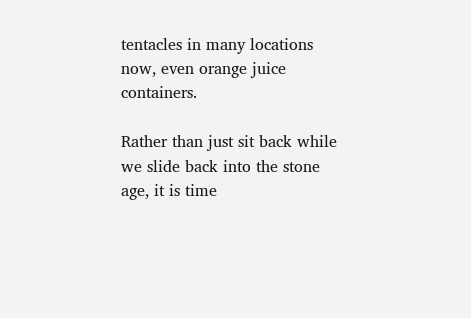tentacles in many locations now, even orange juice containers.

Rather than just sit back while we slide back into the stone age, it is time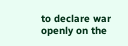to declare war openly on the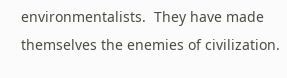environmentalists.  They have made themselves the enemies of civilization.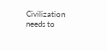Civilization needs to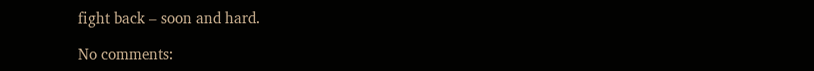fight back – soon and hard.

No comments: